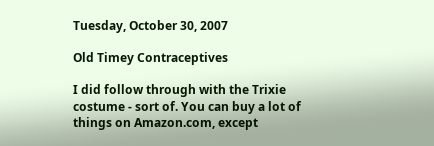Tuesday, October 30, 2007

Old Timey Contraceptives

I did follow through with the Trixie costume - sort of. You can buy a lot of things on Amazon.com, except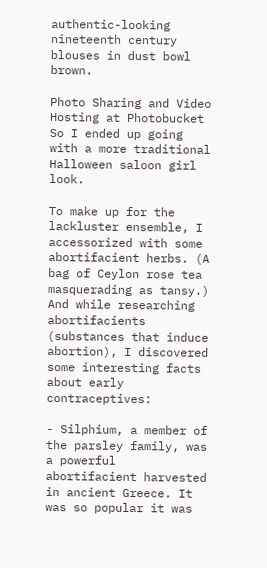authentic-looking nineteenth century blouses in dust bowl brown.

Photo Sharing and Video Hosting at Photobucket
So I ended up going with a more traditional Halloween saloon girl look.

To make up for the lackluster ensemble, I accessorized with some abortifacient herbs. (A bag of Ceylon rose tea masquerading as tansy.) And while researching abortifacients (substances that induce abortion), I discovered some interesting facts about early contraceptives:

- Silphium, a member of the parsley family, was a powerful abortifacient harvested in ancient Greece. It was so popular it was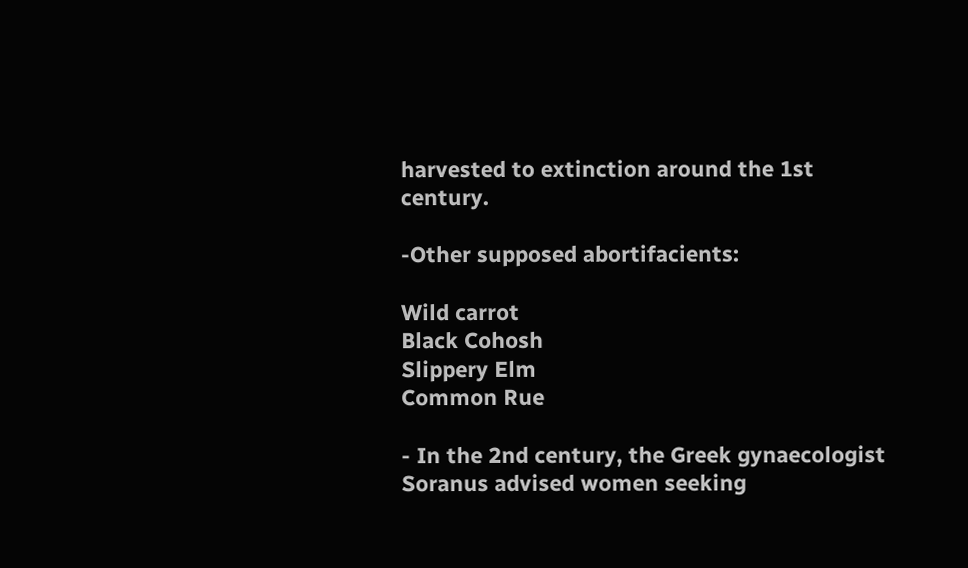harvested to extinction around the 1st century.

-Other supposed abortifacients:

Wild carrot
Black Cohosh
Slippery Elm
Common Rue

- In the 2nd century, the Greek gynaecologist Soranus advised women seeking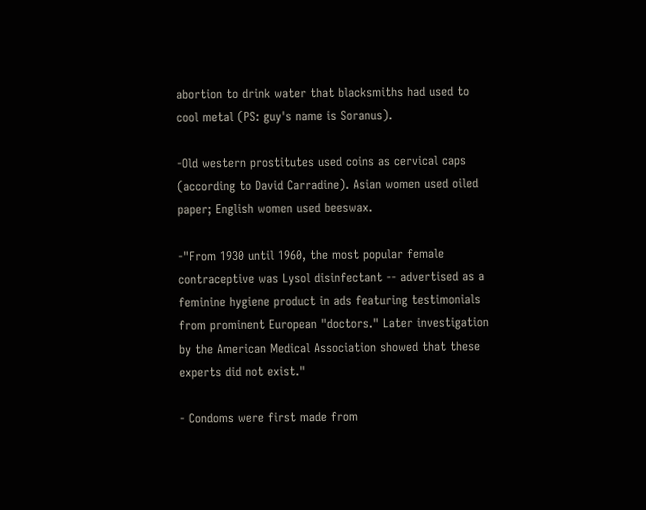abortion to drink water that blacksmiths had used to cool metal (PS: guy's name is Soranus).

-Old western prostitutes used coins as cervical caps (according to David Carradine). Asian women used oiled paper; English women used beeswax.

-"From 1930 until 1960, the most popular female contraceptive was Lysol disinfectant -- advertised as a feminine hygiene product in ads featuring testimonials from prominent European "doctors." Later investigation by the American Medical Association showed that these experts did not exist."

- Condoms were first made from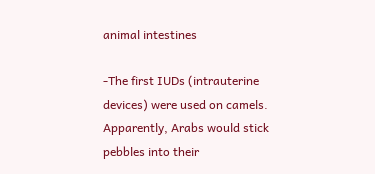animal intestines

-The first IUDs (intrauterine devices) were used on camels. Apparently, Arabs would stick pebbles into their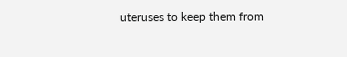uteruses to keep them from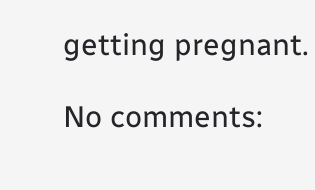getting pregnant.

No comments: